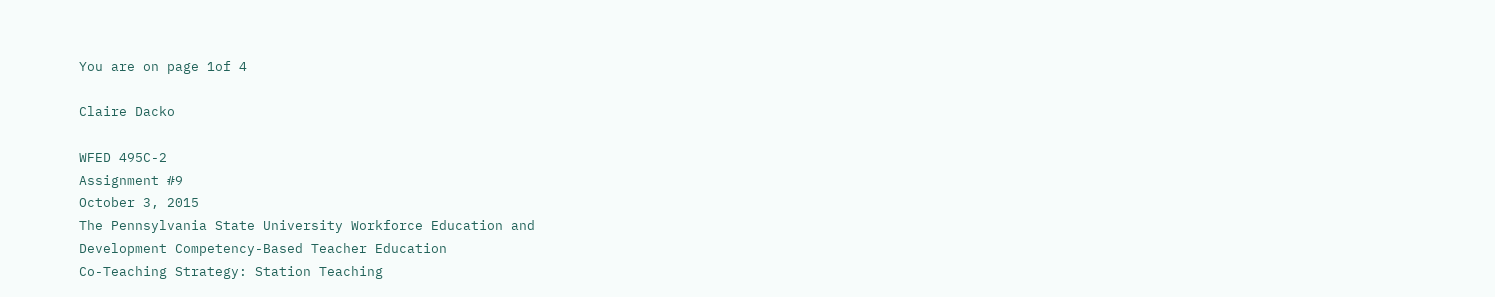You are on page 1of 4

Claire Dacko

WFED 495C-2
Assignment #9
October 3, 2015
The Pennsylvania State University Workforce Education and
Development Competency-Based Teacher Education
Co-Teaching Strategy: Station Teaching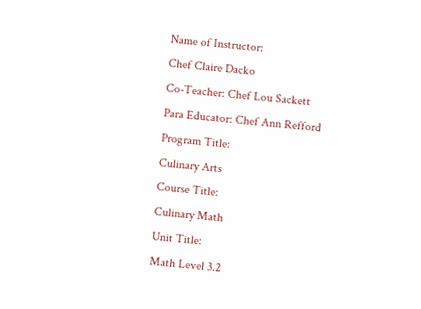Name of Instructor:
Chef Claire Dacko
Co-Teacher: Chef Lou Sackett
Para Educator: Chef Ann Refford
Program Title:
Culinary Arts
Course Title:
Culinary Math
Unit Title:
Math Level 3.2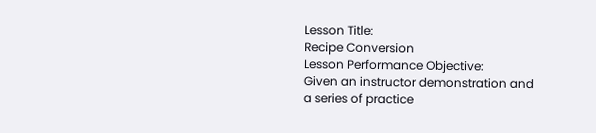Lesson Title:
Recipe Conversion
Lesson Performance Objective:
Given an instructor demonstration and a series of practice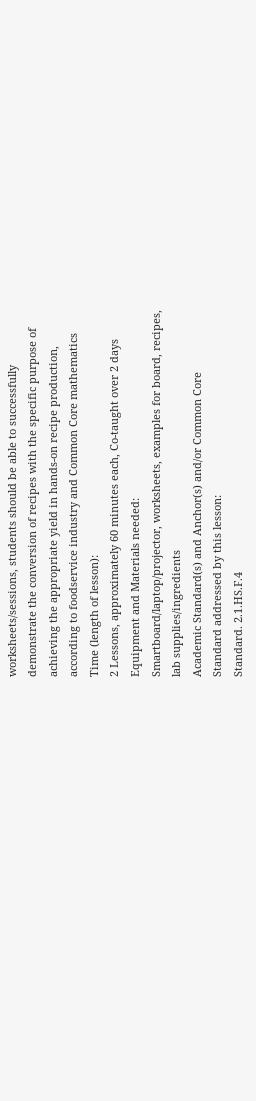worksheets/sessions, students should be able to successfully
demonstrate the conversion of recipes with the specific purpose of
achieving the appropriate yield in hands-on recipe production,
according to foodservice industry and Common Core mathematics
Time (length of lesson):
2 Lessons, approximately 60 minutes each, Co-taught over 2 days
Equipment and Materials needed:
Smartboard/laptop/projector, worksheets, examples for board, recipes,
lab supplies/ingredients
Academic Standard(s) and Anchor(s) and/or Common Core
Standard addressed by this lesson:
Standard. 2.1.HS.F.4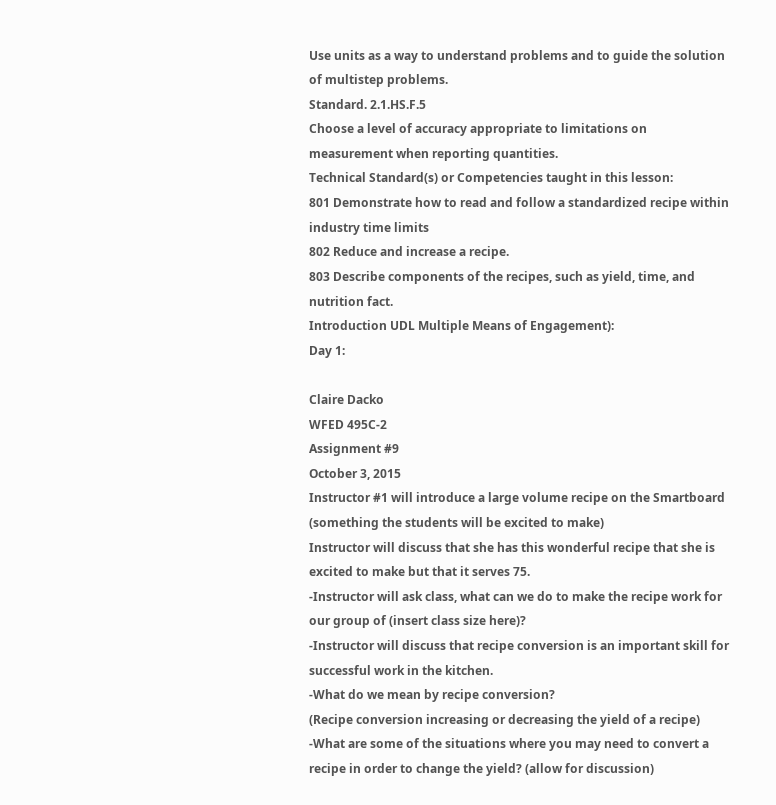Use units as a way to understand problems and to guide the solution
of multistep problems.
Standard. 2.1.HS.F.5
Choose a level of accuracy appropriate to limitations on
measurement when reporting quantities.
Technical Standard(s) or Competencies taught in this lesson:
801 Demonstrate how to read and follow a standardized recipe within
industry time limits
802 Reduce and increase a recipe.
803 Describe components of the recipes, such as yield, time, and
nutrition fact.
Introduction UDL Multiple Means of Engagement):
Day 1:

Claire Dacko
WFED 495C-2
Assignment #9
October 3, 2015
Instructor #1 will introduce a large volume recipe on the Smartboard
(something the students will be excited to make)
Instructor will discuss that she has this wonderful recipe that she is
excited to make but that it serves 75.
-Instructor will ask class, what can we do to make the recipe work for
our group of (insert class size here)?
-Instructor will discuss that recipe conversion is an important skill for
successful work in the kitchen.
-What do we mean by recipe conversion?
(Recipe conversion increasing or decreasing the yield of a recipe)
-What are some of the situations where you may need to convert a
recipe in order to change the yield? (allow for discussion)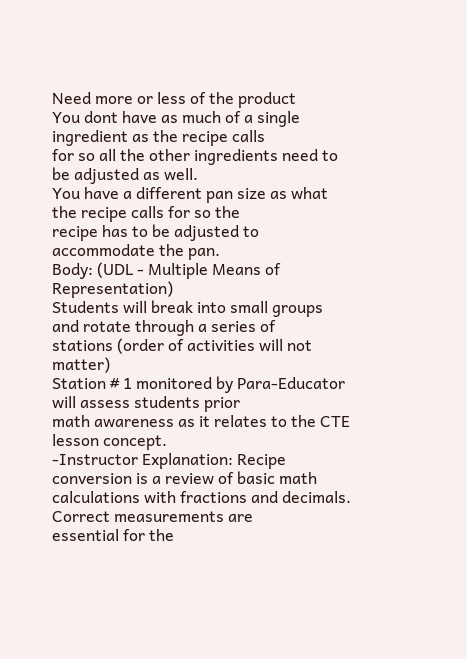Need more or less of the product
You dont have as much of a single ingredient as the recipe calls
for so all the other ingredients need to be adjusted as well.
You have a different pan size as what the recipe calls for so the
recipe has to be adjusted to accommodate the pan.
Body: (UDL - Multiple Means of Representation)
Students will break into small groups and rotate through a series of
stations (order of activities will not matter)
Station # 1 monitored by Para-Educator will assess students prior
math awareness as it relates to the CTE lesson concept.
-Instructor Explanation: Recipe conversion is a review of basic math
calculations with fractions and decimals. Correct measurements are
essential for the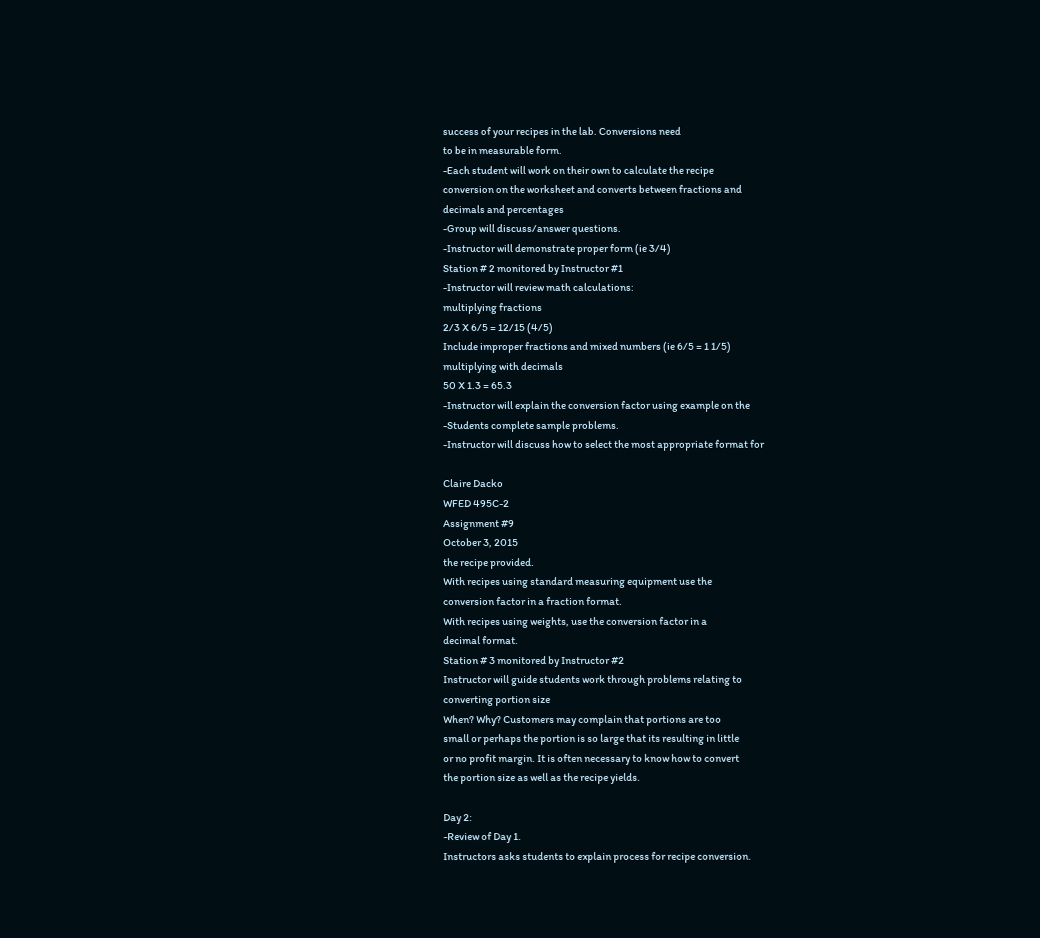success of your recipes in the lab. Conversions need
to be in measurable form.
-Each student will work on their own to calculate the recipe
conversion on the worksheet and converts between fractions and
decimals and percentages
-Group will discuss/answer questions.
-Instructor will demonstrate proper form (ie 3/4)
Station # 2 monitored by Instructor #1
-Instructor will review math calculations:
multiplying fractions
2/3 X 6/5 = 12/15 (4/5)
Include improper fractions and mixed numbers (ie 6/5 = 1 1/5)
multiplying with decimals
50 X 1.3 = 65.3
-Instructor will explain the conversion factor using example on the
-Students complete sample problems.
-Instructor will discuss how to select the most appropriate format for

Claire Dacko
WFED 495C-2
Assignment #9
October 3, 2015
the recipe provided.
With recipes using standard measuring equipment use the
conversion factor in a fraction format.
With recipes using weights, use the conversion factor in a
decimal format.
Station # 3 monitored by Instructor #2
Instructor will guide students work through problems relating to
converting portion size
When? Why? Customers may complain that portions are too
small or perhaps the portion is so large that its resulting in little
or no profit margin. It is often necessary to know how to convert
the portion size as well as the recipe yields.

Day 2:
-Review of Day 1.
Instructors asks students to explain process for recipe conversion.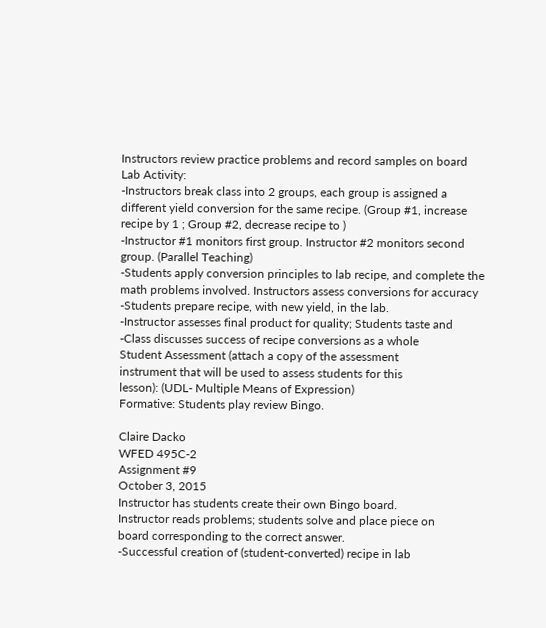Instructors review practice problems and record samples on board
Lab Activity:
-Instructors break class into 2 groups, each group is assigned a
different yield conversion for the same recipe. (Group #1, increase
recipe by 1 ; Group #2, decrease recipe to )
-Instructor #1 monitors first group. Instructor #2 monitors second
group. (Parallel Teaching)
-Students apply conversion principles to lab recipe, and complete the
math problems involved. Instructors assess conversions for accuracy
-Students prepare recipe, with new yield, in the lab.
-Instructor assesses final product for quality; Students taste and
-Class discusses success of recipe conversions as a whole
Student Assessment (attach a copy of the assessment
instrument that will be used to assess students for this
lesson): (UDL- Multiple Means of Expression)
Formative: Students play review Bingo.

Claire Dacko
WFED 495C-2
Assignment #9
October 3, 2015
Instructor has students create their own Bingo board.
Instructor reads problems; students solve and place piece on
board corresponding to the correct answer.
-Successful creation of (student-converted) recipe in lab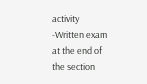activity
-Written exam at the end of the section